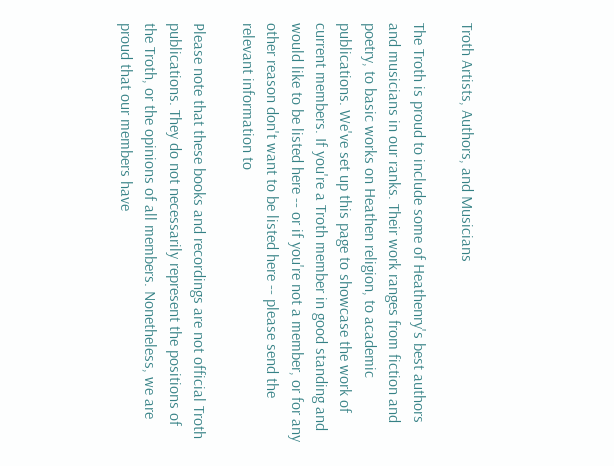Troth Artists, Authors, and Musicians

The Troth is proud to include some of Heathenry's best authors and musicians in our ranks. Their work ranges from fiction and poetry, to basic works on Heathen religion, to academic publications. We've set up this page to showcase the work of current members. If you're a Troth member in good standing and would like to be listed here -- or if you're not a member, or for any other reason don't want to be listed here -- please send the relevant information to

Please note that these books and recordings are not official Troth publications. They do not necessarily represent the positions of the Troth, or the opinions of all members. Nonetheless, we are proud that our members have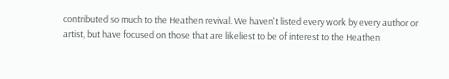contributed so much to the Heathen revival. We haven't listed every work by every author or artist, but have focused on those that are likeliest to be of interest to the Heathen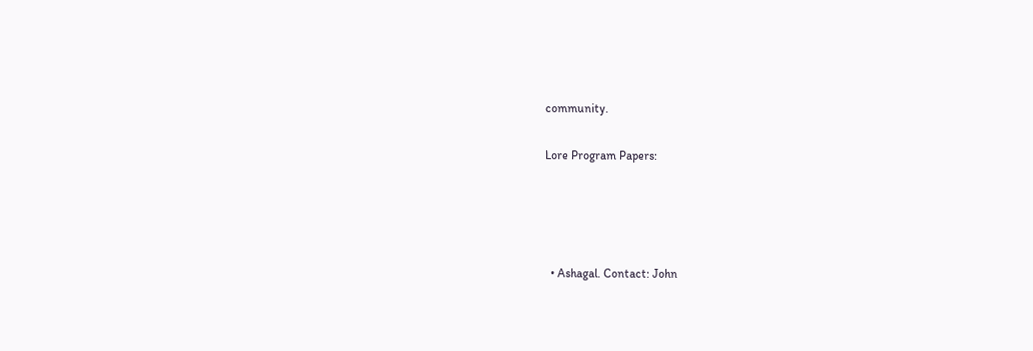community.

Lore Program Papers:




  • Ashagal. Contact: John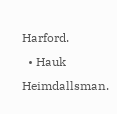Harford.
  • Hauk Heimdallsman.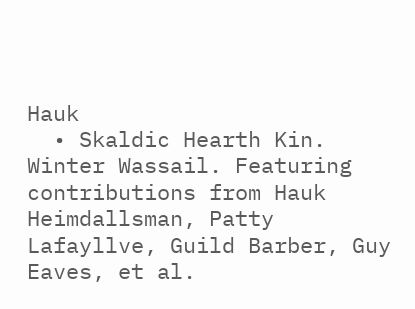Hauk
  • Skaldic Hearth Kin. Winter Wassail. Featuring contributions from Hauk Heimdallsman, Patty Lafayllve, Guild Barber, Guy Eaves, et al.